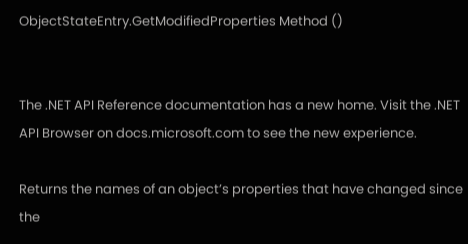ObjectStateEntry.GetModifiedProperties Method ()


The .NET API Reference documentation has a new home. Visit the .NET API Browser on docs.microsoft.com to see the new experience.

Returns the names of an object’s properties that have changed since the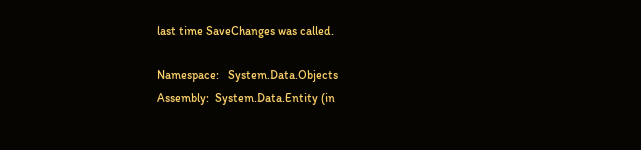last time SaveChanges was called.

Namespace:   System.Data.Objects
Assembly:  System.Data.Entity (in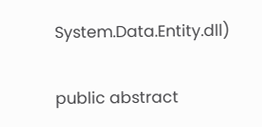System.Data.Entity.dll)

public abstract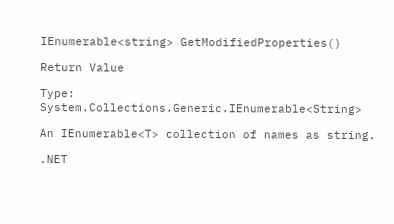IEnumerable<string> GetModifiedProperties()

Return Value

Type: System.Collections.Generic.IEnumerable<String>

An IEnumerable<T> collection of names as string.

.NET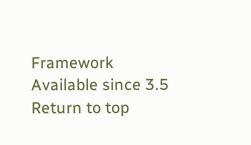Framework
Available since 3.5
Return to top